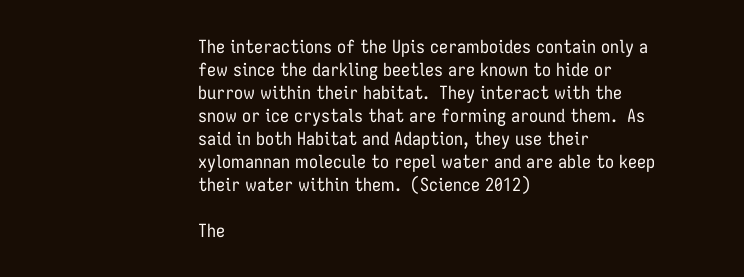The interactions of the Upis ceramboides contain only a few since the darkling beetles are known to hide or burrow within their habitat.  They interact with the snow or ice crystals that are forming around them.  As said in both Habitat and Adaption, they use their xylomannan molecule to repel water and are able to keep their water within them.  (Science 2012)

The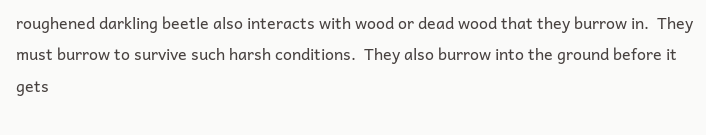roughened darkling beetle also interacts with wood or dead wood that they burrow in.  They must burrow to survive such harsh conditions.  They also burrow into the ground before it gets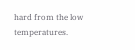hard from the low temperatures.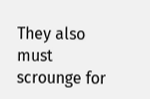They also must scrounge for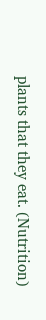plants that they eat. (Nutrition)